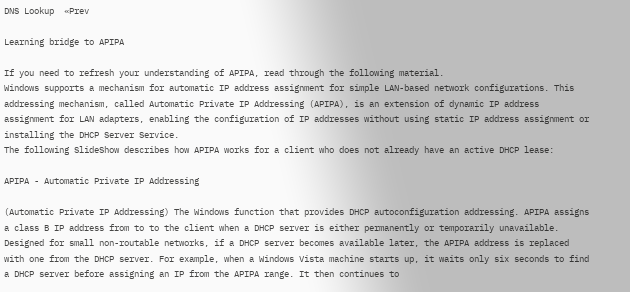DNS Lookup  «Prev

Learning bridge to APIPA

If you need to refresh your understanding of APIPA, read through the following material.
Windows supports a mechanism for automatic IP address assignment for simple LAN-based network configurations. This addressing mechanism, called Automatic Private IP Addressing (APIPA), is an extension of dynamic IP address assignment for LAN adapters, enabling the configuration of IP addresses without using static IP address assignment or installing the DHCP Server Service.
The following SlideShow describes how APIPA works for a client who does not already have an active DHCP lease:

APIPA - Automatic Private IP Addressing

(Automatic Private IP Addressing) The Windows function that provides DHCP autoconfiguration addressing. APIPA assigns a class B IP address from to to the client when a DHCP server is either permanently or temporarily unavailable. Designed for small non-routable networks, if a DHCP server becomes available later, the APIPA address is replaced with one from the DHCP server. For example, when a Windows Vista machine starts up, it waits only six seconds to find a DHCP server before assigning an IP from the APIPA range. It then continues to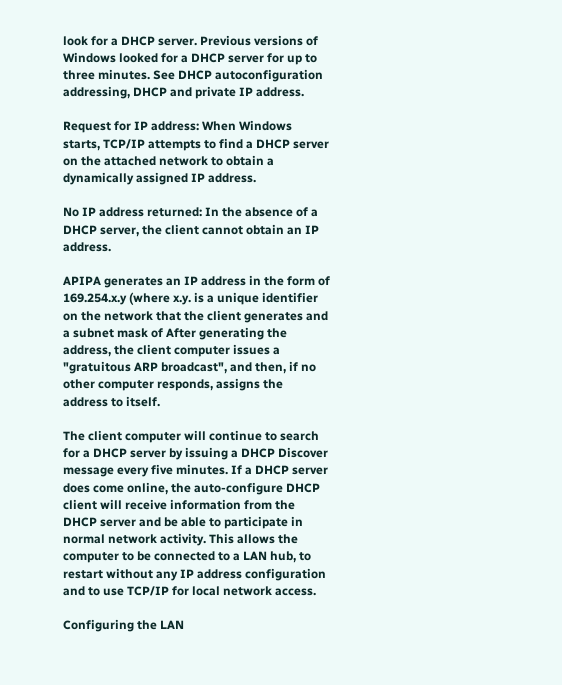look for a DHCP server. Previous versions of Windows looked for a DHCP server for up to three minutes. See DHCP autoconfiguration addressing, DHCP and private IP address.

Request for IP address: When Windows starts, TCP/IP attempts to find a DHCP server on the attached network to obtain a dynamically assigned IP address.

No IP address returned: In the absence of a DHCP server, the client cannot obtain an IP address.

APIPA generates an IP address in the form of 169.254.x.y (where x.y. is a unique identifier on the network that the client generates and a subnet mask of After generating the address, the client computer issues a "gratuitous ARP broadcast", and then, if no other computer responds, assigns the address to itself.

The client computer will continue to search for a DHCP server by issuing a DHCP Discover message every five minutes. If a DHCP server does come online, the auto-configure DHCP client will receive information from the DHCP server and be able to participate in normal network activity. This allows the computer to be connected to a LAN hub, to restart without any IP address configuration and to use TCP/IP for local network access.

Configuring the LAN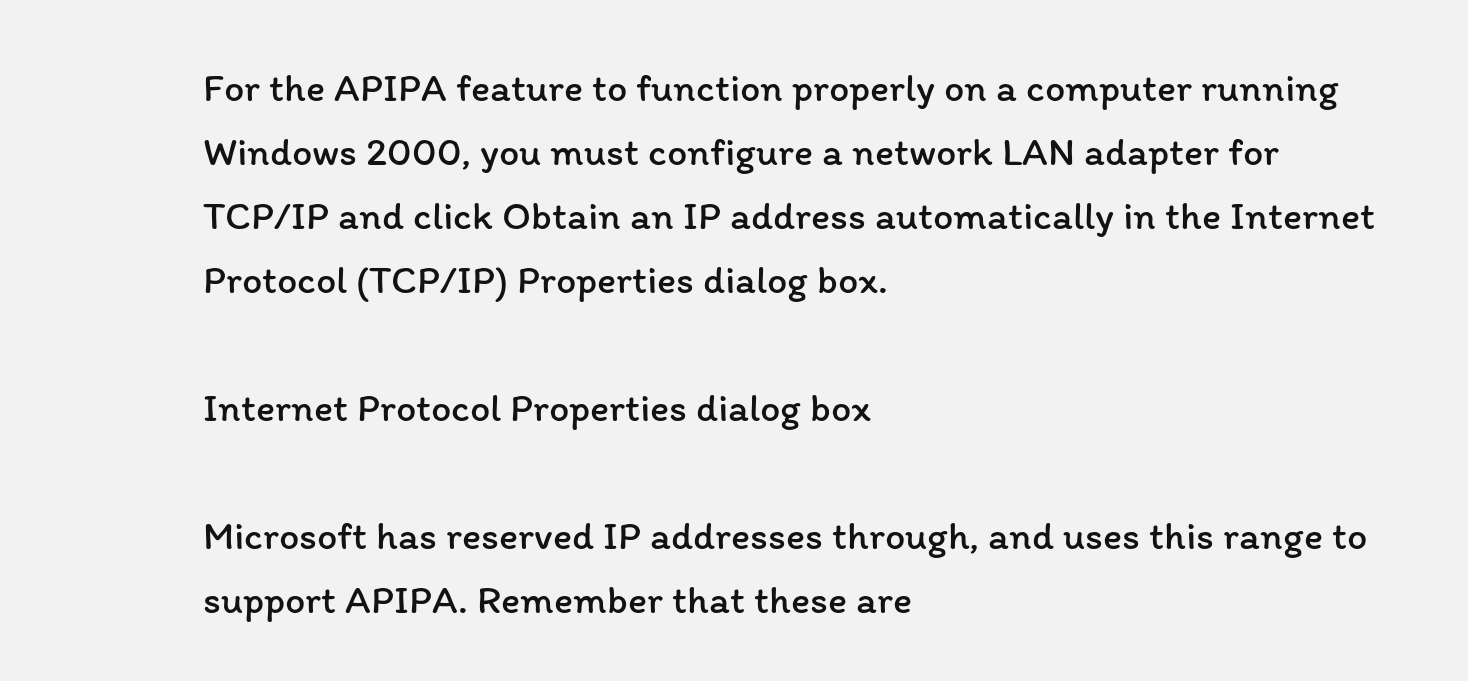For the APIPA feature to function properly on a computer running Windows 2000, you must configure a network LAN adapter for TCP/IP and click Obtain an IP address automatically in the Internet Protocol (TCP/IP) Properties dialog box.

Internet Protocol Properties dialog box

Microsoft has reserved IP addresses through, and uses this range to support APIPA. Remember that these are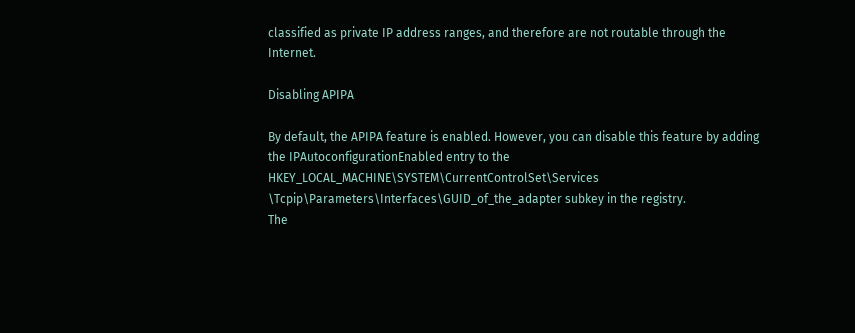classified as private IP address ranges, and therefore are not routable through the Internet.

Disabling APIPA

By default, the APIPA feature is enabled. However, you can disable this feature by adding the IPAutoconfigurationEnabled entry to the HKEY_LOCAL_MACHINE\SYSTEM\CurrentControlSet\Services \Tcpip\Parameters\Interfaces\GUID_of_the_adapter subkey in the registry.
The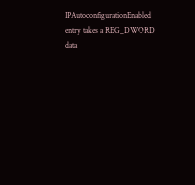IPAutoconfigurationEnabled entry takes a REG_DWORD data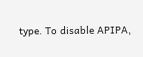type. To disable APIPA,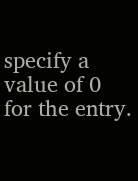specify a value of 0 for the entry.